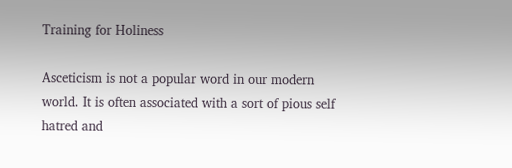Training for Holiness

Asceticism is not a popular word in our modern world. It is often associated with a sort of pious self hatred and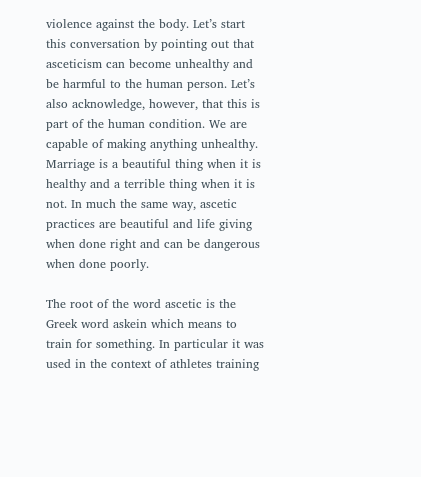violence against the body. Let’s start this conversation by pointing out that asceticism can become unhealthy and be harmful to the human person. Let’s also acknowledge, however, that this is part of the human condition. We are capable of making anything unhealthy. Marriage is a beautiful thing when it is healthy and a terrible thing when it is not. In much the same way, ascetic practices are beautiful and life giving when done right and can be dangerous when done poorly.

The root of the word ascetic is the Greek word askein which means to train for something. In particular it was used in the context of athletes training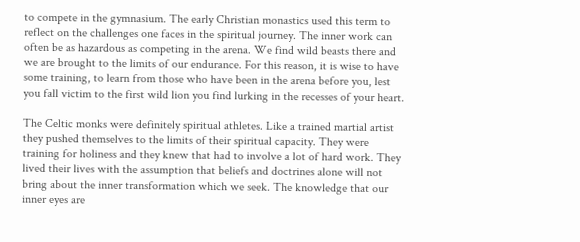to compete in the gymnasium. The early Christian monastics used this term to reflect on the challenges one faces in the spiritual journey. The inner work can often be as hazardous as competing in the arena. We find wild beasts there and we are brought to the limits of our endurance. For this reason, it is wise to have some training, to learn from those who have been in the arena before you, lest you fall victim to the first wild lion you find lurking in the recesses of your heart.

The Celtic monks were definitely spiritual athletes. Like a trained martial artist they pushed themselves to the limits of their spiritual capacity. They were training for holiness and they knew that had to involve a lot of hard work. They lived their lives with the assumption that beliefs and doctrines alone will not bring about the inner transformation which we seek. The knowledge that our inner eyes are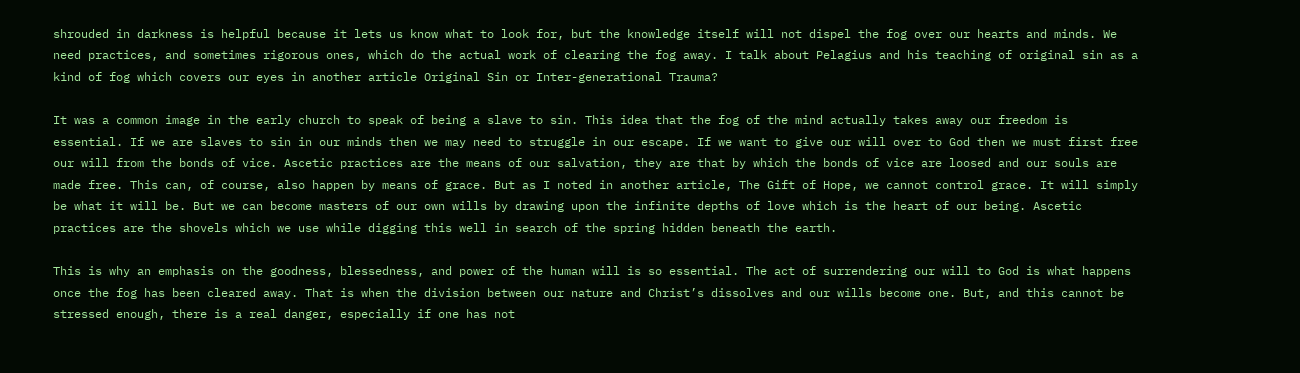shrouded in darkness is helpful because it lets us know what to look for, but the knowledge itself will not dispel the fog over our hearts and minds. We need practices, and sometimes rigorous ones, which do the actual work of clearing the fog away. I talk about Pelagius and his teaching of original sin as a kind of fog which covers our eyes in another article Original Sin or Inter-generational Trauma?

It was a common image in the early church to speak of being a slave to sin. This idea that the fog of the mind actually takes away our freedom is essential. If we are slaves to sin in our minds then we may need to struggle in our escape. If we want to give our will over to God then we must first free our will from the bonds of vice. Ascetic practices are the means of our salvation, they are that by which the bonds of vice are loosed and our souls are made free. This can, of course, also happen by means of grace. But as I noted in another article, The Gift of Hope, we cannot control grace. It will simply be what it will be. But we can become masters of our own wills by drawing upon the infinite depths of love which is the heart of our being. Ascetic practices are the shovels which we use while digging this well in search of the spring hidden beneath the earth.

This is why an emphasis on the goodness, blessedness, and power of the human will is so essential. The act of surrendering our will to God is what happens once the fog has been cleared away. That is when the division between our nature and Christ’s dissolves and our wills become one. But, and this cannot be stressed enough, there is a real danger, especially if one has not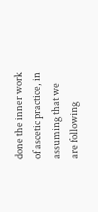done the inner work of ascetic practice, in assuming that we are following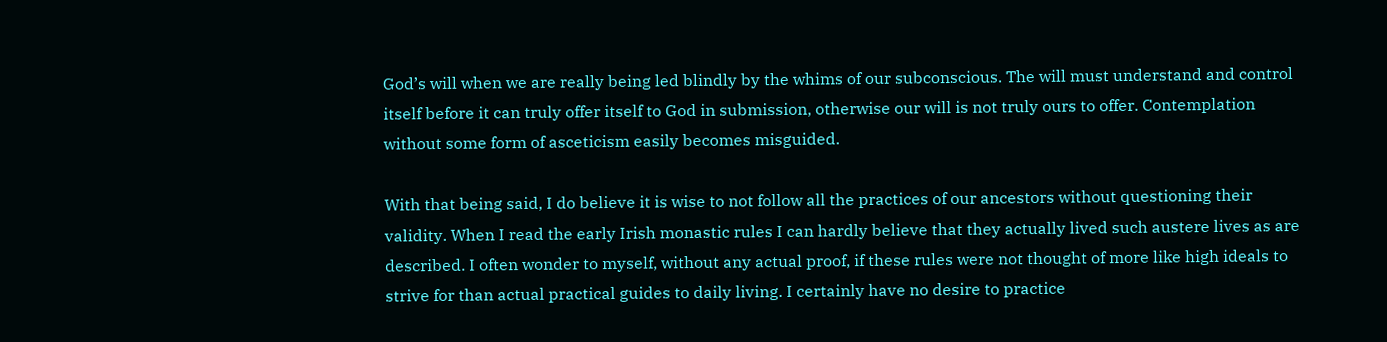God’s will when we are really being led blindly by the whims of our subconscious. The will must understand and control itself before it can truly offer itself to God in submission, otherwise our will is not truly ours to offer. Contemplation without some form of asceticism easily becomes misguided.

With that being said, I do believe it is wise to not follow all the practices of our ancestors without questioning their validity. When I read the early Irish monastic rules I can hardly believe that they actually lived such austere lives as are described. I often wonder to myself, without any actual proof, if these rules were not thought of more like high ideals to strive for than actual practical guides to daily living. I certainly have no desire to practice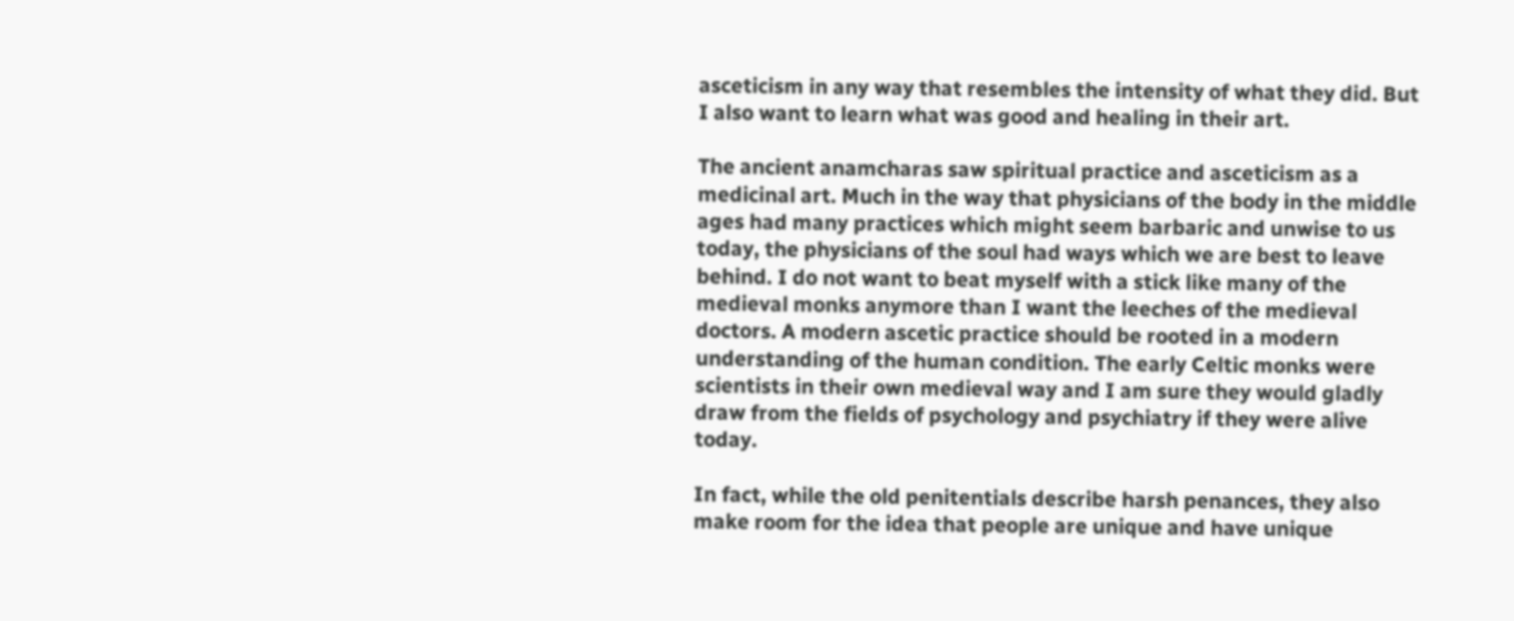asceticism in any way that resembles the intensity of what they did. But I also want to learn what was good and healing in their art.

The ancient anamcharas saw spiritual practice and asceticism as a medicinal art. Much in the way that physicians of the body in the middle ages had many practices which might seem barbaric and unwise to us today, the physicians of the soul had ways which we are best to leave behind. I do not want to beat myself with a stick like many of the medieval monks anymore than I want the leeches of the medieval doctors. A modern ascetic practice should be rooted in a modern understanding of the human condition. The early Celtic monks were scientists in their own medieval way and I am sure they would gladly draw from the fields of psychology and psychiatry if they were alive today.

In fact, while the old penitentials describe harsh penances, they also make room for the idea that people are unique and have unique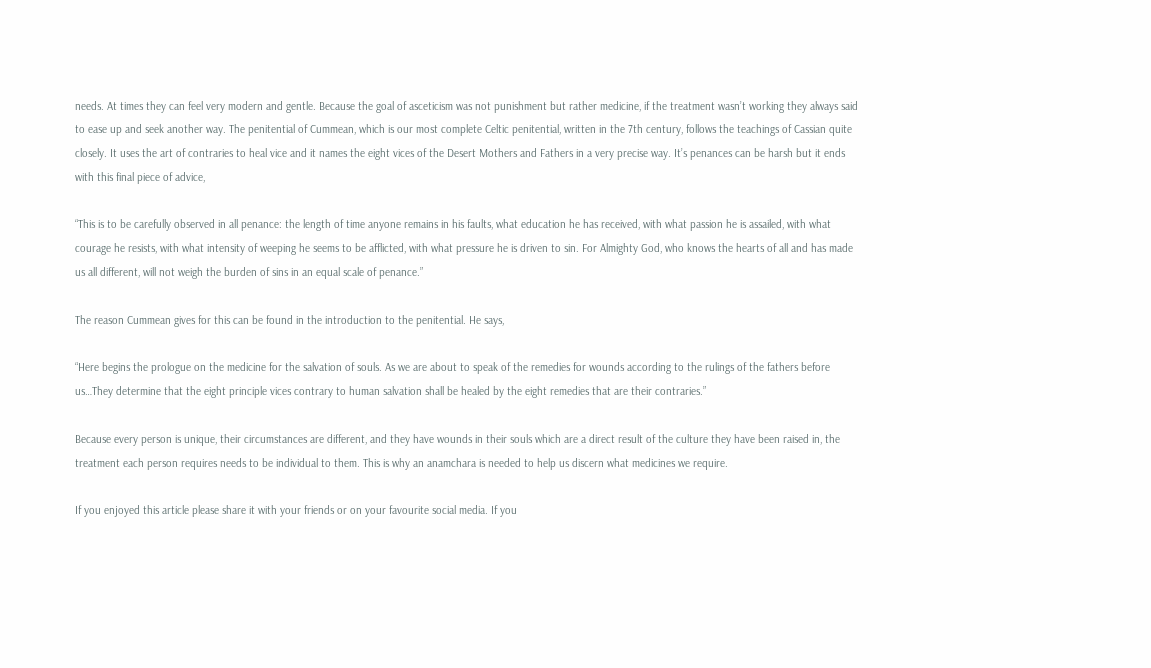needs. At times they can feel very modern and gentle. Because the goal of asceticism was not punishment but rather medicine, if the treatment wasn’t working they always said to ease up and seek another way. The penitential of Cummean, which is our most complete Celtic penitential, written in the 7th century, follows the teachings of Cassian quite closely. It uses the art of contraries to heal vice and it names the eight vices of the Desert Mothers and Fathers in a very precise way. It’s penances can be harsh but it ends with this final piece of advice,

“This is to be carefully observed in all penance: the length of time anyone remains in his faults, what education he has received, with what passion he is assailed, with what courage he resists, with what intensity of weeping he seems to be afflicted, with what pressure he is driven to sin. For Almighty God, who knows the hearts of all and has made us all different, will not weigh the burden of sins in an equal scale of penance.”

The reason Cummean gives for this can be found in the introduction to the penitential. He says,

“Here begins the prologue on the medicine for the salvation of souls. As we are about to speak of the remedies for wounds according to the rulings of the fathers before us…They determine that the eight principle vices contrary to human salvation shall be healed by the eight remedies that are their contraries.”

Because every person is unique, their circumstances are different, and they have wounds in their souls which are a direct result of the culture they have been raised in, the treatment each person requires needs to be individual to them. This is why an anamchara is needed to help us discern what medicines we require.

If you enjoyed this article please share it with your friends or on your favourite social media. If you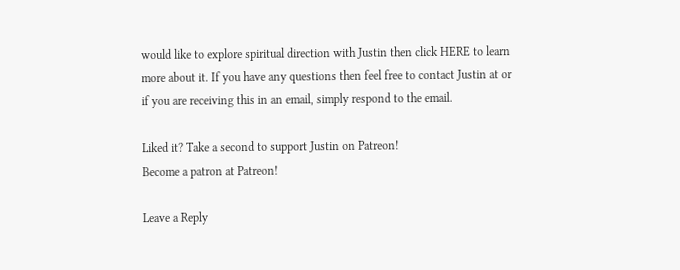would like to explore spiritual direction with Justin then click HERE to learn more about it. If you have any questions then feel free to contact Justin at or if you are receiving this in an email, simply respond to the email.

Liked it? Take a second to support Justin on Patreon!
Become a patron at Patreon!

Leave a Reply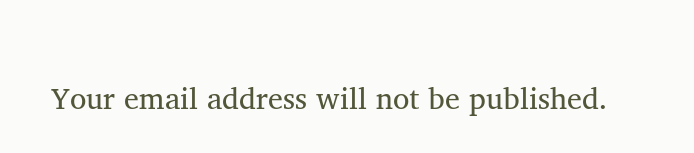Your email address will not be published.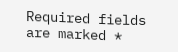Required fields are marked *